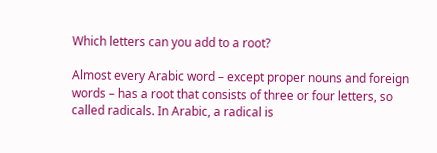Which letters can you add to a root?

Almost every Arabic word – except proper nouns and foreign words – has a root that consists of three or four letters, so called radicals. In Arabic, a radical is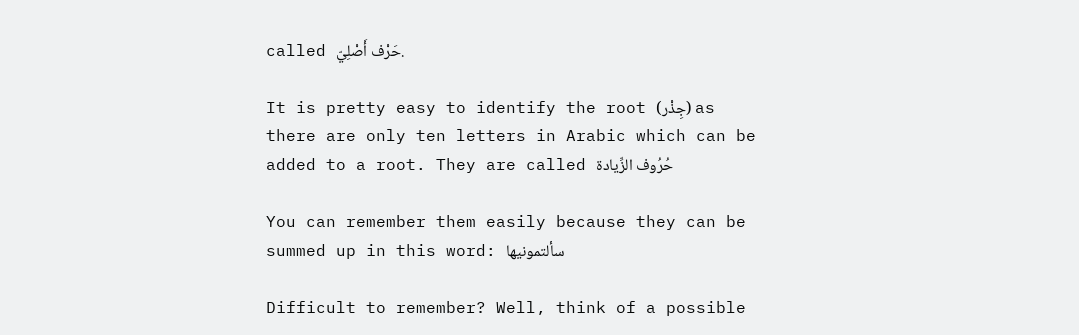called حَرْف أَصْلِيّ.

It is pretty easy to identify the root (جِذْر) as there are only ten letters in Arabic which can be added to a root. They are called حُرُوف الزِّيادة

You can remember them easily because they can be summed up in this word: سألتمونيها

Difficult to remember? Well, think of a possible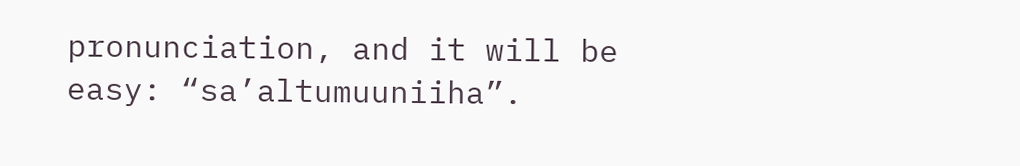pronunciation, and it will be easy: “sa’altumuuniiha”.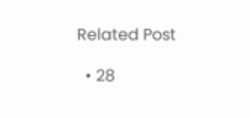Related Post

  • 28